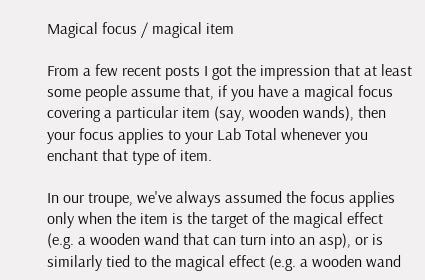Magical focus / magical item

From a few recent posts I got the impression that at least some people assume that, if you have a magical focus covering a particular item (say, wooden wands), then your focus applies to your Lab Total whenever you enchant that type of item.

In our troupe, we've always assumed the focus applies only when the item is the target of the magical effect (e.g. a wooden wand that can turn into an asp), or is similarly tied to the magical effect (e.g. a wooden wand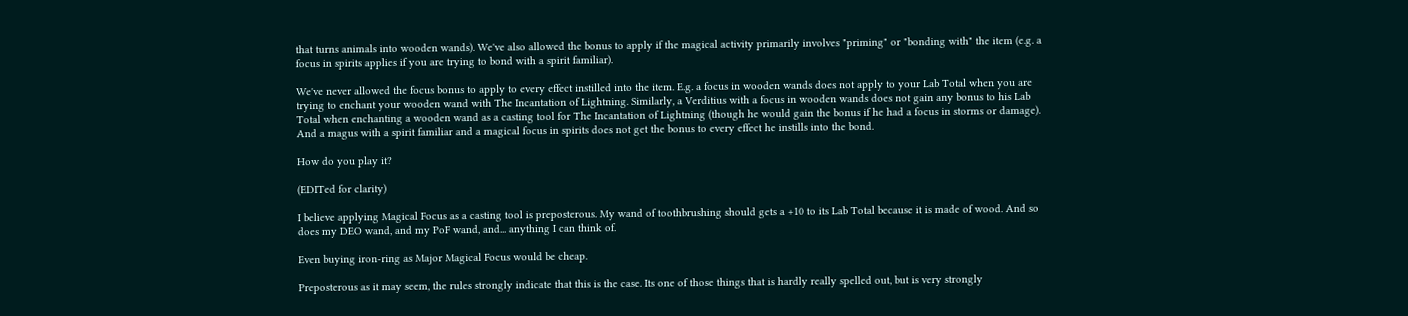that turns animals into wooden wands). We've also allowed the bonus to apply if the magical activity primarily involves "priming" or "bonding with" the item (e.g. a focus in spirits applies if you are trying to bond with a spirit familiar).

We've never allowed the focus bonus to apply to every effect instilled into the item. E.g. a focus in wooden wands does not apply to your Lab Total when you are trying to enchant your wooden wand with The Incantation of Lightning. Similarly, a Verditius with a focus in wooden wands does not gain any bonus to his Lab Total when enchanting a wooden wand as a casting tool for The Incantation of Lightning (though he would gain the bonus if he had a focus in storms or damage). And a magus with a spirit familiar and a magical focus in spirits does not get the bonus to every effect he instills into the bond.

How do you play it?

(EDITed for clarity)

I believe applying Magical Focus as a casting tool is preposterous. My wand of toothbrushing should gets a +10 to its Lab Total because it is made of wood. And so does my DEO wand, and my PoF wand, and... anything I can think of.

Even buying iron-ring as Major Magical Focus would be cheap.

Preposterous as it may seem, the rules strongly indicate that this is the case. Its one of those things that is hardly really spelled out, but is very strongly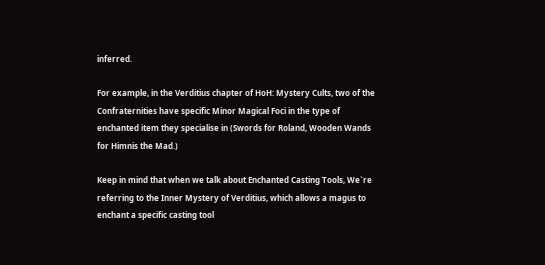inferred.

For example, in the Verditius chapter of HoH: Mystery Cults, two of the Confraternities have specific Minor Magical Foci in the type of enchanted item they specialise in (Swords for Roland, Wooden Wands for Himnis the Mad.)

Keep in mind that when we talk about Enchanted Casting Tools, We`re referring to the Inner Mystery of Verditius, which allows a magus to enchant a specific casting tool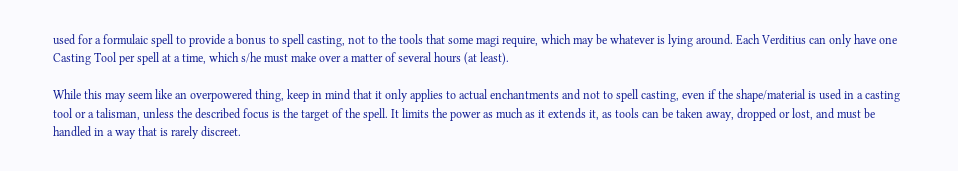used for a formulaic spell to provide a bonus to spell casting, not to the tools that some magi require, which may be whatever is lying around. Each Verditius can only have one Casting Tool per spell at a time, which s/he must make over a matter of several hours (at least).

While this may seem like an overpowered thing, keep in mind that it only applies to actual enchantments and not to spell casting, even if the shape/material is used in a casting tool or a talisman, unless the described focus is the target of the spell. It limits the power as much as it extends it, as tools can be taken away, dropped or lost, and must be handled in a way that is rarely discreet.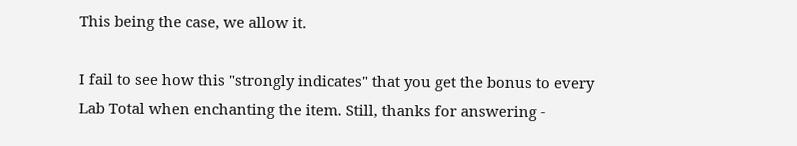This being the case, we allow it.

I fail to see how this "strongly indicates" that you get the bonus to every Lab Total when enchanting the item. Still, thanks for answering -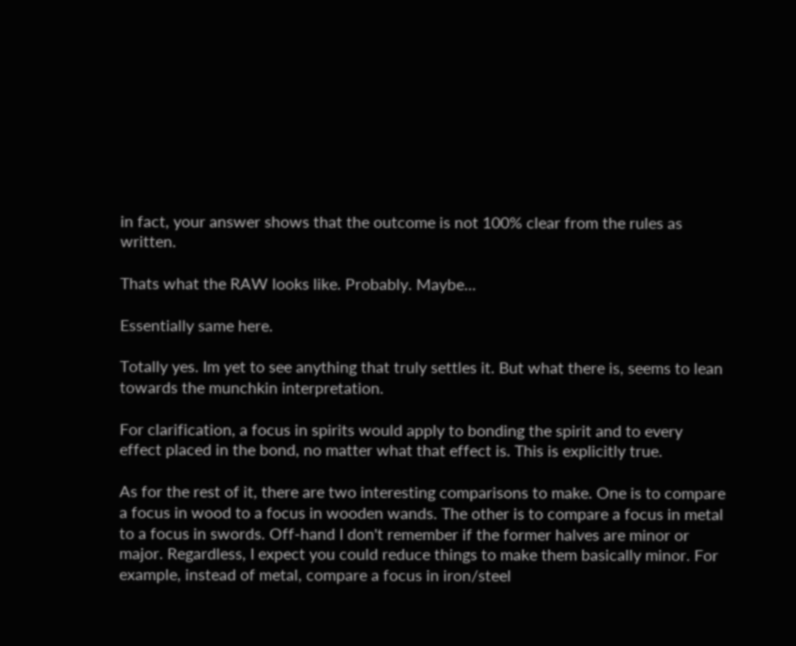in fact, your answer shows that the outcome is not 100% clear from the rules as written.

Thats what the RAW looks like. Probably. Maybe...

Essentially same here.

Totally yes. Im yet to see anything that truly settles it. But what there is, seems to lean towards the munchkin interpretation.

For clarification, a focus in spirits would apply to bonding the spirit and to every effect placed in the bond, no matter what that effect is. This is explicitly true.

As for the rest of it, there are two interesting comparisons to make. One is to compare a focus in wood to a focus in wooden wands. The other is to compare a focus in metal to a focus in swords. Off-hand I don't remember if the former halves are minor or major. Regardless, I expect you could reduce things to make them basically minor. For example, instead of metal, compare a focus in iron/steel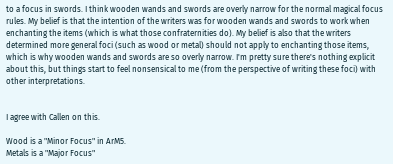to a focus in swords. I think wooden wands and swords are overly narrow for the normal magical focus rules. My belief is that the intention of the writers was for wooden wands and swords to work when enchanting the items (which is what those confraternities do). My belief is also that the writers determined more general foci (such as wood or metal) should not apply to enchanting those items, which is why wooden wands and swords are so overly narrow. I'm pretty sure there's nothing explicit about this, but things start to feel nonsensical to me (from the perspective of writing these foci) with other interpretations.


I agree with Callen on this.

Wood is a "Minor Focus" in ArM5.
Metals is a "Major Focus"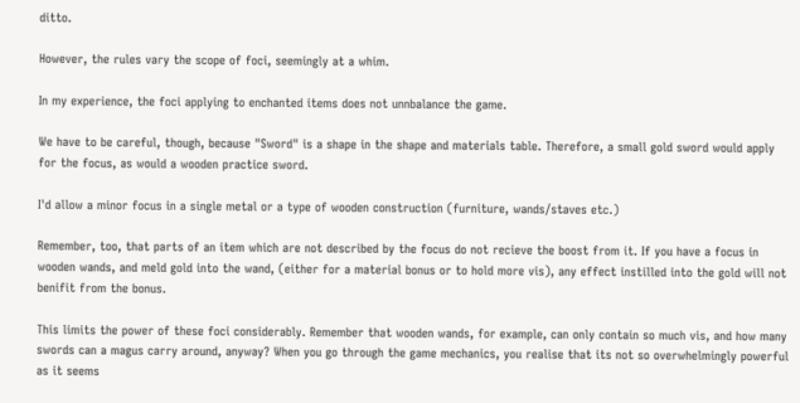ditto.

However, the rules vary the scope of foci, seemingly at a whim.

In my experience, the foci applying to enchanted items does not unnbalance the game.

We have to be careful, though, because "Sword" is a shape in the shape and materials table. Therefore, a small gold sword would apply for the focus, as would a wooden practice sword.

I'd allow a minor focus in a single metal or a type of wooden construction (furniture, wands/staves etc.)

Remember, too, that parts of an item which are not described by the focus do not recieve the boost from it. If you have a focus in wooden wands, and meld gold into the wand, (either for a material bonus or to hold more vis), any effect instilled into the gold will not benifit from the bonus.

This limits the power of these foci considerably. Remember that wooden wands, for example, can only contain so much vis, and how many swords can a magus carry around, anyway? When you go through the game mechanics, you realise that its not so overwhelmingly powerful as it seems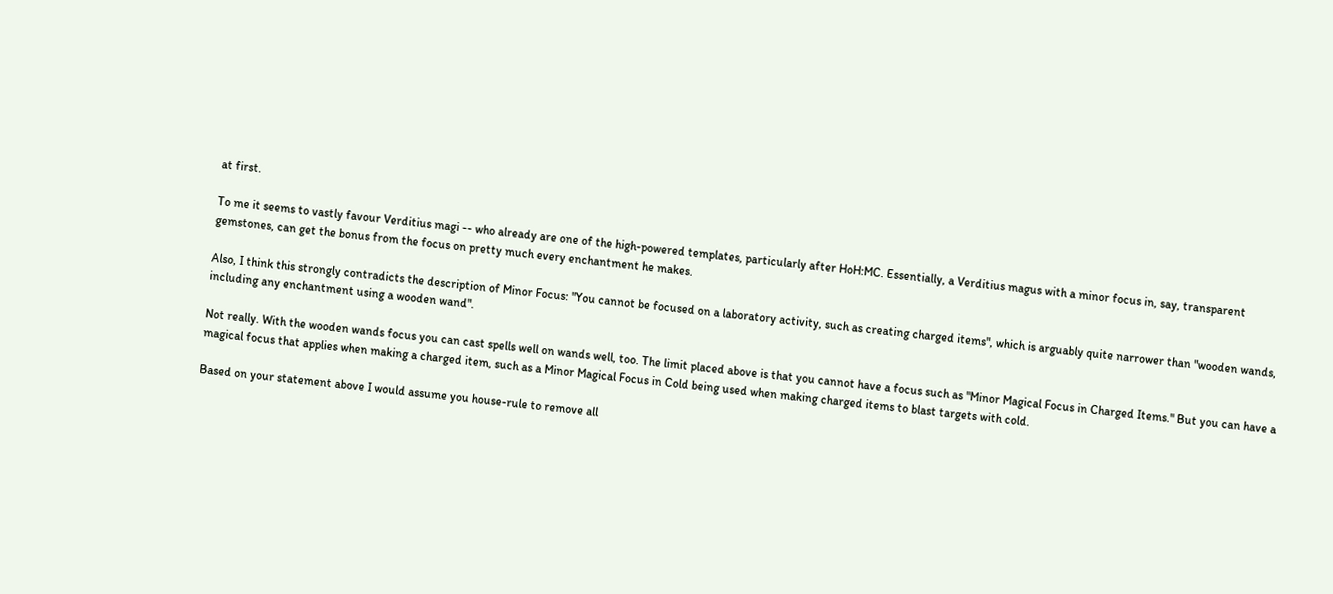at first.

To me it seems to vastly favour Verditius magi -- who already are one of the high-powered templates, particularly after HoH:MC. Essentially, a Verditius magus with a minor focus in, say, transparent gemstones, can get the bonus from the focus on pretty much every enchantment he makes.

Also, I think this strongly contradicts the description of Minor Focus: "You cannot be focused on a laboratory activity, such as creating charged items", which is arguably quite narrower than "wooden wands, including any enchantment using a wooden wand".

Not really. With the wooden wands focus you can cast spells well on wands well, too. The limit placed above is that you cannot have a focus such as "Minor Magical Focus in Charged Items." But you can have a magical focus that applies when making a charged item, such as a Minor Magical Focus in Cold being used when making charged items to blast targets with cold.

Based on your statement above I would assume you house-rule to remove all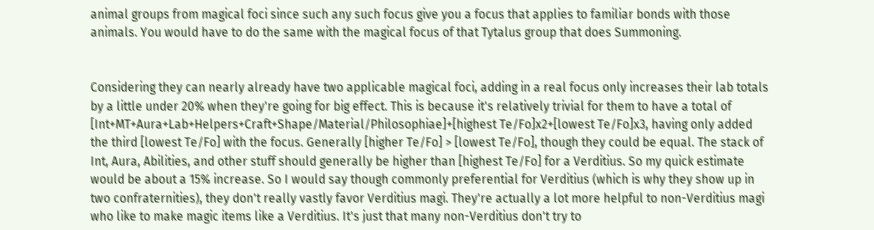animal groups from magical foci since such any such focus give you a focus that applies to familiar bonds with those animals. You would have to do the same with the magical focus of that Tytalus group that does Summoning.


Considering they can nearly already have two applicable magical foci, adding in a real focus only increases their lab totals by a little under 20% when they're going for big effect. This is because it's relatively trivial for them to have a total of [Int+MT+Aura+Lab+Helpers+Craft+Shape/Material/Philosophiae]+[highest Te/Fo]x2+[lowest Te/Fo]x3, having only added the third [lowest Te/Fo] with the focus. Generally [higher Te/Fo] > [lowest Te/Fo], though they could be equal. The stack of Int, Aura, Abilities, and other stuff should generally be higher than [highest Te/Fo] for a Verditius. So my quick estimate would be about a 15% increase. So I would say though commonly preferential for Verditius (which is why they show up in two confraternities), they don't really vastly favor Verditius magi. They're actually a lot more helpful to non-Verditius magi who like to make magic items like a Verditius. It's just that many non-Verditius don't try to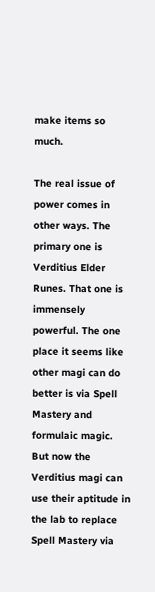make items so much.

The real issue of power comes in other ways. The primary one is Verditius Elder Runes. That one is immensely powerful. The one place it seems like other magi can do better is via Spell Mastery and formulaic magic. But now the Verditius magi can use their aptitude in the lab to replace Spell Mastery via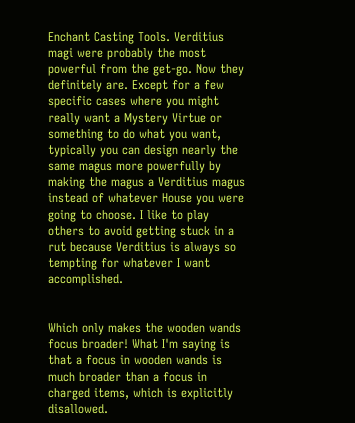Enchant Casting Tools. Verditius magi were probably the most powerful from the get-go. Now they definitely are. Except for a few specific cases where you might really want a Mystery Virtue or something to do what you want, typically you can design nearly the same magus more powerfully by making the magus a Verditius magus instead of whatever House you were going to choose. I like to play others to avoid getting stuck in a rut because Verditius is always so tempting for whatever I want accomplished.


Which only makes the wooden wands focus broader! What I'm saying is that a focus in wooden wands is much broader than a focus in charged items, which is explicitly disallowed.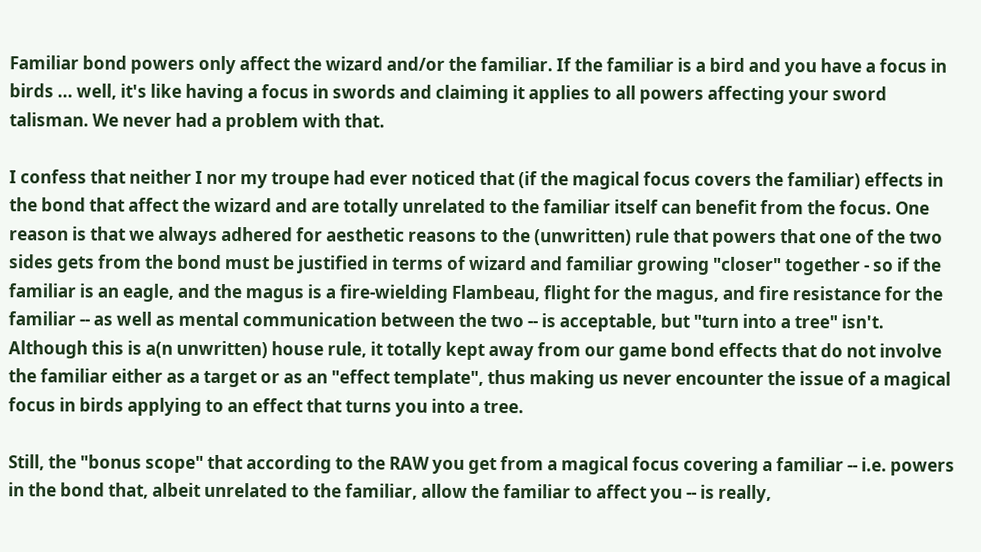Familiar bond powers only affect the wizard and/or the familiar. If the familiar is a bird and you have a focus in birds ... well, it's like having a focus in swords and claiming it applies to all powers affecting your sword talisman. We never had a problem with that.

I confess that neither I nor my troupe had ever noticed that (if the magical focus covers the familiar) effects in the bond that affect the wizard and are totally unrelated to the familiar itself can benefit from the focus. One reason is that we always adhered for aesthetic reasons to the (unwritten) rule that powers that one of the two sides gets from the bond must be justified in terms of wizard and familiar growing "closer" together - so if the familiar is an eagle, and the magus is a fire-wielding Flambeau, flight for the magus, and fire resistance for the familiar -- as well as mental communication between the two -- is acceptable, but "turn into a tree" isn't. Although this is a(n unwritten) house rule, it totally kept away from our game bond effects that do not involve the familiar either as a target or as an "effect template", thus making us never encounter the issue of a magical focus in birds applying to an effect that turns you into a tree.

Still, the "bonus scope" that according to the RAW you get from a magical focus covering a familiar -- i.e. powers in the bond that, albeit unrelated to the familiar, allow the familiar to affect you -- is really,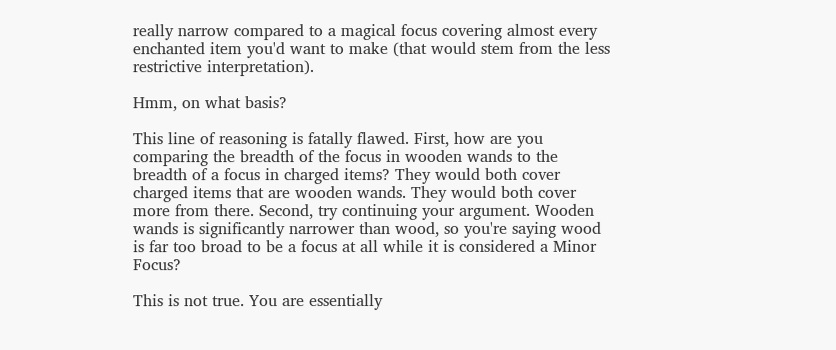really narrow compared to a magical focus covering almost every enchanted item you'd want to make (that would stem from the less restrictive interpretation).

Hmm, on what basis?

This line of reasoning is fatally flawed. First, how are you comparing the breadth of the focus in wooden wands to the breadth of a focus in charged items? They would both cover charged items that are wooden wands. They would both cover more from there. Second, try continuing your argument. Wooden wands is significantly narrower than wood, so you're saying wood is far too broad to be a focus at all while it is considered a Minor Focus?

This is not true. You are essentially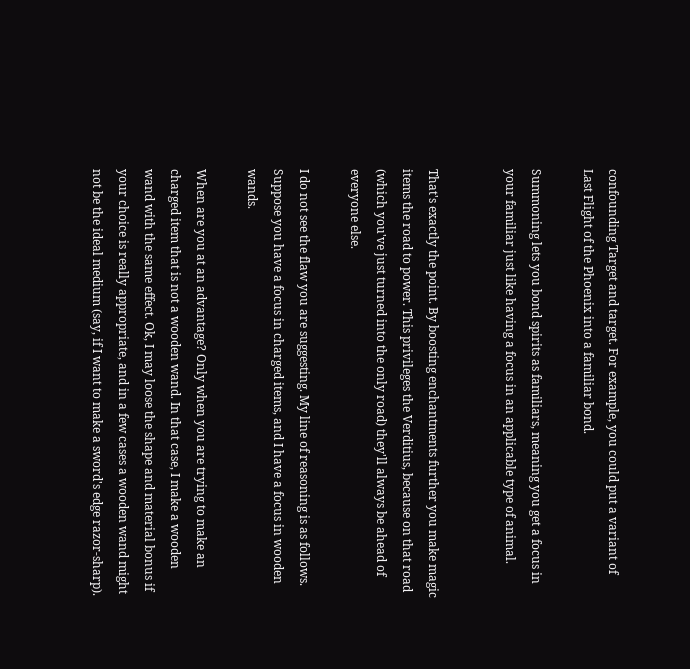confounding Target and target. For example, you could put a variant of Last Flight of the Phoenix into a familiar bond.

Summoning lets you bond spirits as familiars, meaning you get a focus in your familiar just like having a focus in an applicable type of animal.


That's exactly the point. By boosting enchantments further you make magic items the road to power. This privileges the Verditius, because on that road (which you've just turned into the only road) they'll always be ahead of everyone else.

I do not see the flaw you are suggesting. My line of reasoning is as follows.
Suppose you have a focus in charged items, and I have a focus in wooden wands.

When are you at an advantage? Only when you are trying to make an charged item that is not a wooden wand. In that case, I make a wooden wand with the same effect. Ok, I may loose the shape and material bonus if your choice is really appropriate, and in a few cases a wooden wand might not be the ideal medium (say, if I want to make a sword's edge razor-sharp).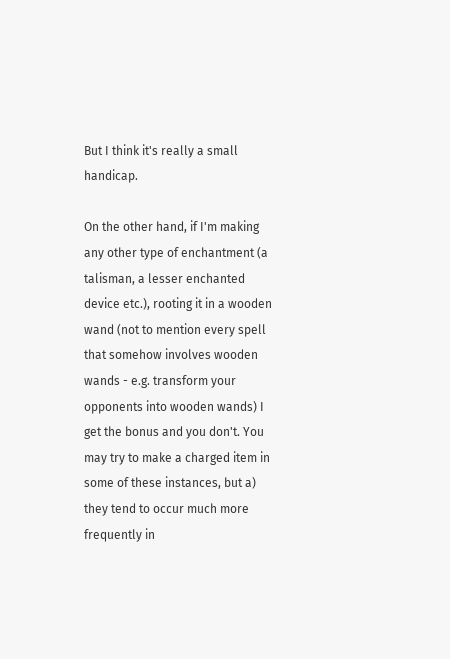But I think it's really a small handicap.

On the other hand, if I'm making any other type of enchantment (a talisman, a lesser enchanted device etc.), rooting it in a wooden wand (not to mention every spell that somehow involves wooden wands - e.g. transform your opponents into wooden wands) I get the bonus and you don't. You may try to make a charged item in some of these instances, but a) they tend to occur much more frequently in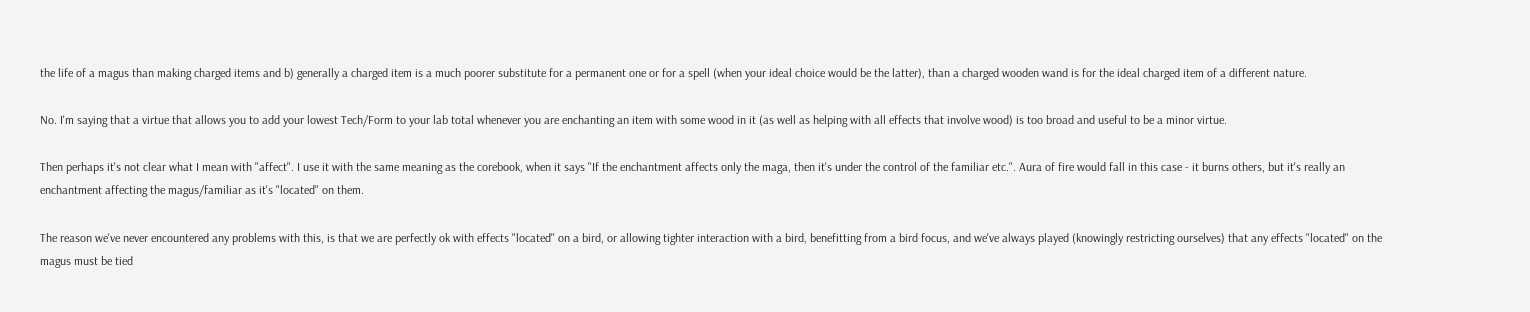the life of a magus than making charged items and b) generally a charged item is a much poorer substitute for a permanent one or for a spell (when your ideal choice would be the latter), than a charged wooden wand is for the ideal charged item of a different nature.

No. I'm saying that a virtue that allows you to add your lowest Tech/Form to your lab total whenever you are enchanting an item with some wood in it (as well as helping with all effects that involve wood) is too broad and useful to be a minor virtue.

Then perhaps it's not clear what I mean with "affect". I use it with the same meaning as the corebook, when it says "If the enchantment affects only the maga, then it's under the control of the familiar etc.". Aura of fire would fall in this case - it burns others, but it's really an enchantment affecting the magus/familiar as it's "located" on them.

The reason we've never encountered any problems with this, is that we are perfectly ok with effects "located" on a bird, or allowing tighter interaction with a bird, benefitting from a bird focus, and we've always played (knowingly restricting ourselves) that any effects "located" on the magus must be tied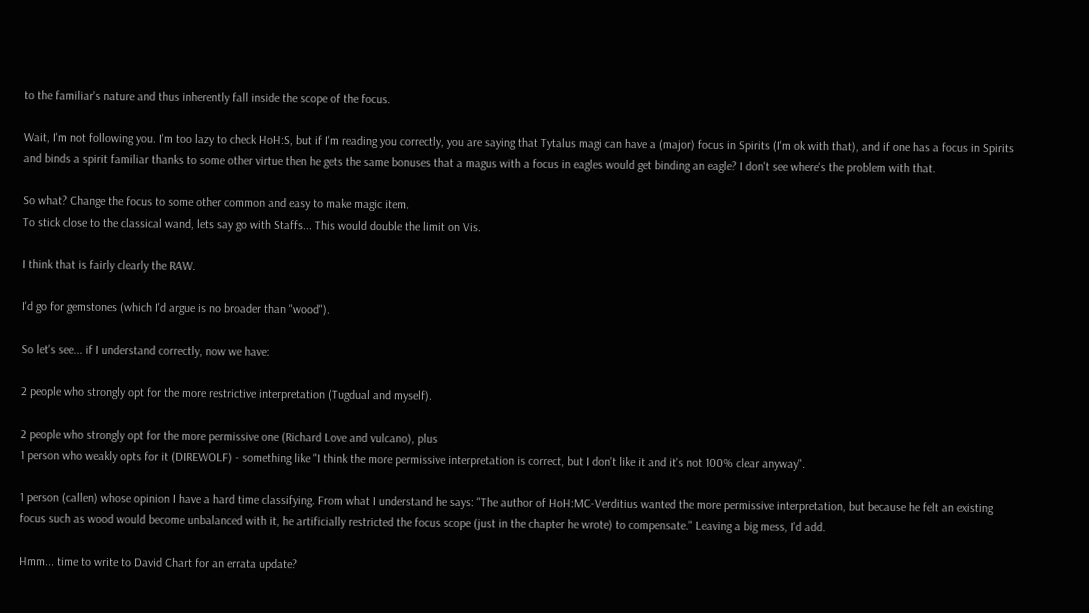to the familiar's nature and thus inherently fall inside the scope of the focus.

Wait, I'm not following you. I'm too lazy to check HoH:S, but if I'm reading you correctly, you are saying that Tytalus magi can have a (major) focus in Spirits (I'm ok with that), and if one has a focus in Spirits and binds a spirit familiar thanks to some other virtue then he gets the same bonuses that a magus with a focus in eagles would get binding an eagle? I don't see where's the problem with that.

So what? Change the focus to some other common and easy to make magic item.
To stick close to the classical wand, lets say go with Staffs... This would double the limit on Vis.

I think that is fairly clearly the RAW.

I'd go for gemstones (which I'd argue is no broader than "wood").

So let's see... if I understand correctly, now we have:

2 people who strongly opt for the more restrictive interpretation (Tugdual and myself).

2 people who strongly opt for the more permissive one (Richard Love and vulcano), plus
1 person who weakly opts for it (DIREWOLF) - something like "I think the more permissive interpretation is correct, but I don't like it and it's not 100% clear anyway".

1 person (callen) whose opinion I have a hard time classifying. From what I understand he says: "The author of HoH:MC-Verditius wanted the more permissive interpretation, but because he felt an existing focus such as wood would become unbalanced with it, he artificially restricted the focus scope (just in the chapter he wrote) to compensate." Leaving a big mess, I'd add.

Hmm... time to write to David Chart for an errata update?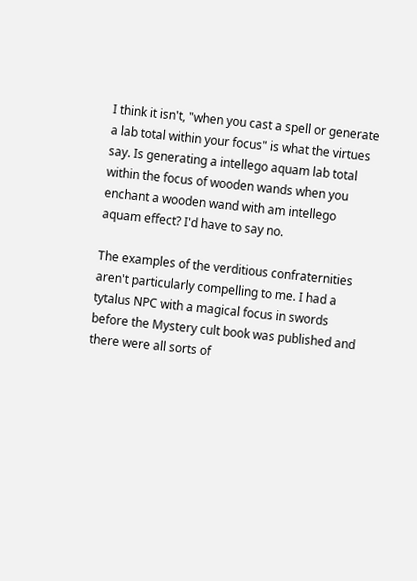I think it isn't, "when you cast a spell or generate a lab total within your focus" is what the virtues say. Is generating a intellego aquam lab total within the focus of wooden wands when you enchant a wooden wand with am intellego aquam effect? I'd have to say no.

The examples of the verditious confraternities aren't particularly compelling to me. I had a tytalus NPC with a magical focus in swords before the Mystery cult book was published and there were all sorts of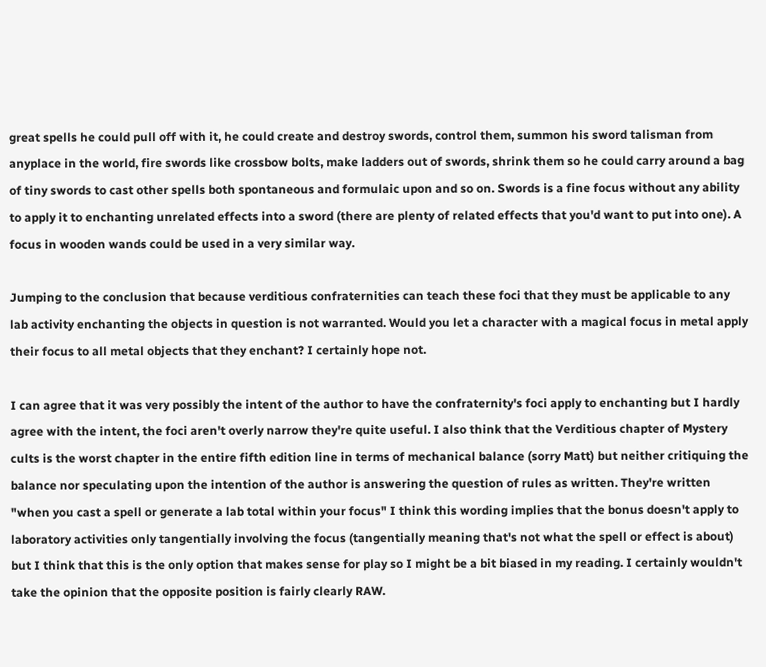great spells he could pull off with it, he could create and destroy swords, control them, summon his sword talisman from anyplace in the world, fire swords like crossbow bolts, make ladders out of swords, shrink them so he could carry around a bag of tiny swords to cast other spells both spontaneous and formulaic upon and so on. Swords is a fine focus without any ability to apply it to enchanting unrelated effects into a sword (there are plenty of related effects that you'd want to put into one). A focus in wooden wands could be used in a very similar way.

Jumping to the conclusion that because verditious confraternities can teach these foci that they must be applicable to any lab activity enchanting the objects in question is not warranted. Would you let a character with a magical focus in metal apply their focus to all metal objects that they enchant? I certainly hope not.

I can agree that it was very possibly the intent of the author to have the confraternity's foci apply to enchanting but I hardly agree with the intent, the foci aren't overly narrow they're quite useful. I also think that the Verditious chapter of Mystery cults is the worst chapter in the entire fifth edition line in terms of mechanical balance (sorry Matt) but neither critiquing the balance nor speculating upon the intention of the author is answering the question of rules as written. They're written "when you cast a spell or generate a lab total within your focus" I think this wording implies that the bonus doesn't apply to laboratory activities only tangentially involving the focus (tangentially meaning that's not what the spell or effect is about) but I think that this is the only option that makes sense for play so I might be a bit biased in my reading. I certainly wouldn't take the opinion that the opposite position is fairly clearly RAW.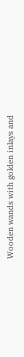Wooden wands with golden inlays and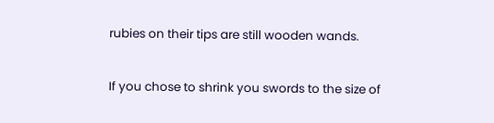rubies on their tips are still wooden wands.

If you chose to shrink you swords to the size of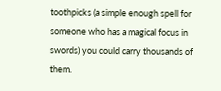toothpicks (a simple enough spell for someone who has a magical focus in swords) you could carry thousands of them.